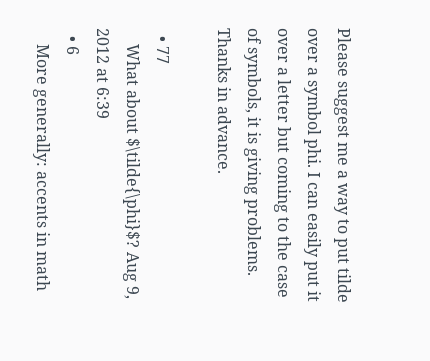Please suggest me a way to put tilde over a symbol phi. I can easily put it over a letter but coming to the case of symbols, it is giving problems. Thanks in advance.

  • 77
    What about $\tilde{\phi}$? Aug 9, 2012 at 6:39
  • 6
    More generally: accents in math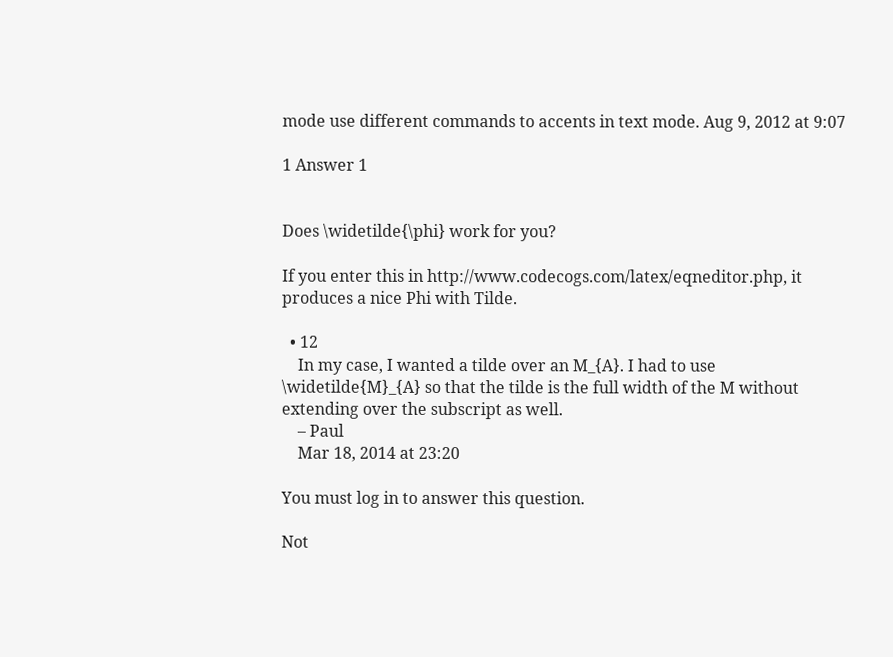mode use different commands to accents in text mode. Aug 9, 2012 at 9:07

1 Answer 1


Does \widetilde{\phi} work for you?

If you enter this in http://www.codecogs.com/latex/eqneditor.php, it produces a nice Phi with Tilde.

  • 12
    In my case, I wanted a tilde over an M_{A}. I had to use \widetilde{M}_{A} so that the tilde is the full width of the M without extending over the subscript as well.
    – Paul
    Mar 18, 2014 at 23:20

You must log in to answer this question.

Not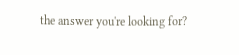the answer you're looking for?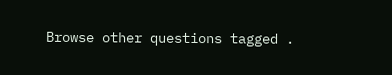Browse other questions tagged .